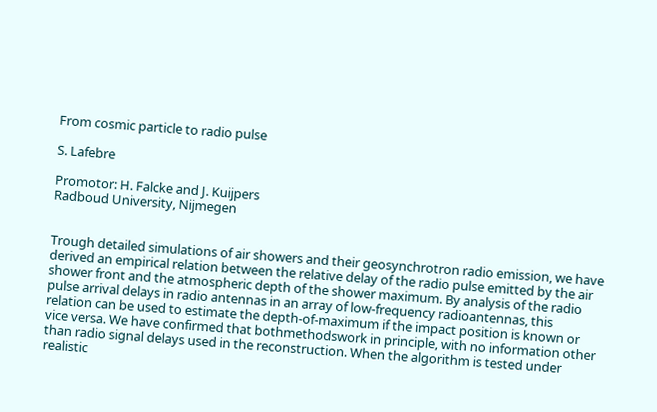From cosmic particle to radio pulse

S. Lafebre

Promotor: H. Falcke and J. Kuijpers
Radboud University, Nijmegen


Trough detailed simulations of air showers and their geosynchrotron radio emission, we have derived an empirical relation between the relative delay of the radio pulse emitted by the air shower front and the atmospheric depth of the shower maximum. By analysis of the radio pulse arrival delays in radio antennas in an array of low-frequency radioantennas, this relation can be used to estimate the depth-of-maximum if the impact position is known or vice versa. We have confirmed that bothmethodswork in principle, with no information other than radio signal delays used in the reconstruction. When the algorithm is tested under realistic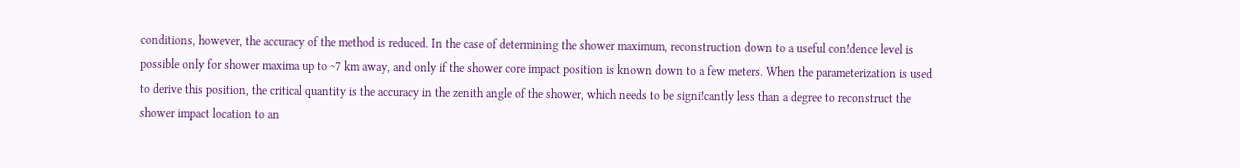conditions, however, the accuracy of the method is reduced. In the case of determining the shower maximum, reconstruction down to a useful con!dence level is possible only for shower maxima up to ~7 km away, and only if the shower core impact position is known down to a few meters. When the parameterization is used to derive this position, the critical quantity is the accuracy in the zenith angle of the shower, which needs to be signi!cantly less than a degree to reconstruct the shower impact location to an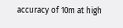accuracy of 10m at high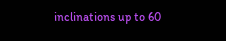inclinations up to 60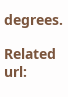degrees.

Related url: